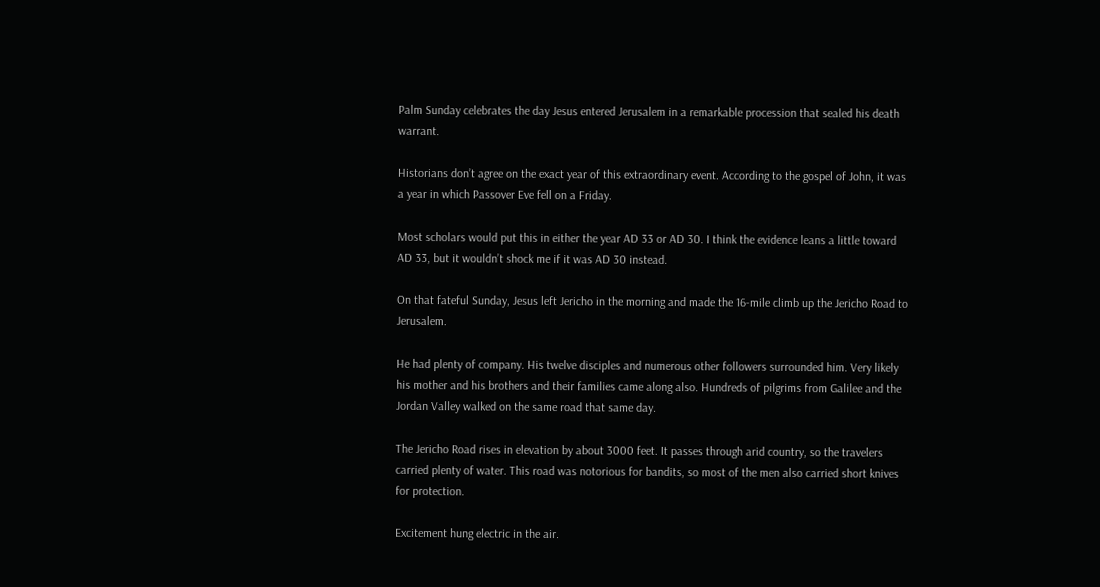Palm Sunday celebrates the day Jesus entered Jerusalem in a remarkable procession that sealed his death warrant.

Historians don’t agree on the exact year of this extraordinary event. According to the gospel of John, it was a year in which Passover Eve fell on a Friday.

Most scholars would put this in either the year AD 33 or AD 30. I think the evidence leans a little toward AD 33, but it wouldn’t shock me if it was AD 30 instead.

On that fateful Sunday, Jesus left Jericho in the morning and made the 16-mile climb up the Jericho Road to Jerusalem.

He had plenty of company. His twelve disciples and numerous other followers surrounded him. Very likely his mother and his brothers and their families came along also. Hundreds of pilgrims from Galilee and the Jordan Valley walked on the same road that same day.

The Jericho Road rises in elevation by about 3000 feet. It passes through arid country, so the travelers carried plenty of water. This road was notorious for bandits, so most of the men also carried short knives for protection.

Excitement hung electric in the air.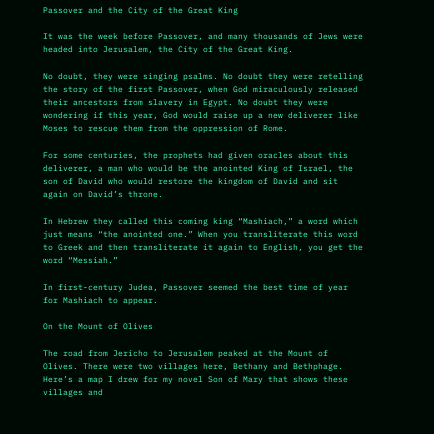Passover and the City of the Great King

It was the week before Passover, and many thousands of Jews were headed into Jerusalem, the City of the Great King.

No doubt, they were singing psalms. No doubt they were retelling the story of the first Passover, when God miraculously released their ancestors from slavery in Egypt. No doubt they were wondering if this year, God would raise up a new deliverer like Moses to rescue them from the oppression of Rome.

For some centuries, the prophets had given oracles about this deliverer, a man who would be the anointed King of Israel, the son of David who would restore the kingdom of David and sit again on David’s throne.

In Hebrew they called this coming king “Mashiach,” a word which just means “the anointed one.” When you transliterate this word to Greek and then transliterate it again to English, you get the word “Messiah.”

In first-century Judea, Passover seemed the best time of year for Mashiach to appear.

On the Mount of Olives

The road from Jericho to Jerusalem peaked at the Mount of Olives. There were two villages here, Bethany and Bethphage. Here’s a map I drew for my novel Son of Mary that shows these villages and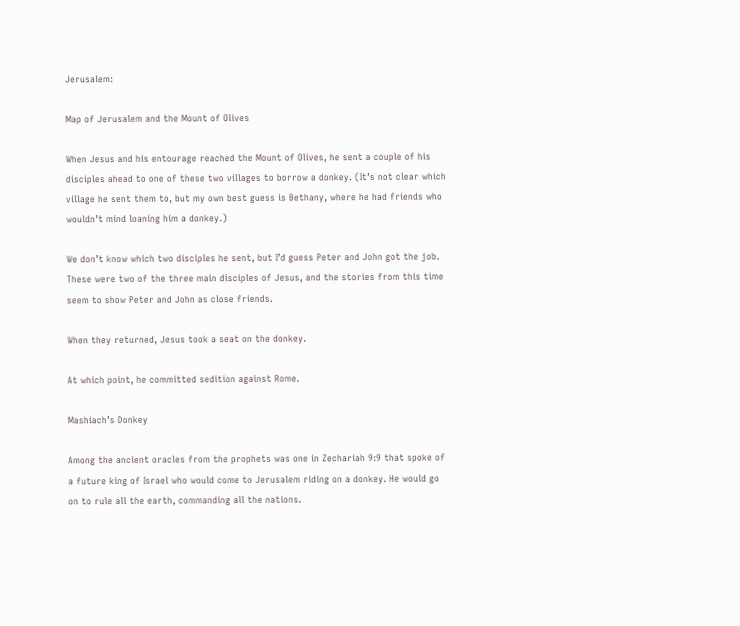Jerusalem:

Map of Jerusalem and the Mount of Olives

When Jesus and his entourage reached the Mount of Olives, he sent a couple of his disciples ahead to one of these two villages to borrow a donkey. (It’s not clear which village he sent them to, but my own best guess is Bethany, where he had friends who wouldn’t mind loaning him a donkey.)

We don’t know which two disciples he sent, but I’d guess Peter and John got the job. These were two of the three main disciples of Jesus, and the stories from this time seem to show Peter and John as close friends.

When they returned, Jesus took a seat on the donkey.

At which point, he committed sedition against Rome.

Mashiach’s Donkey

Among the ancient oracles from the prophets was one in Zechariah 9:9 that spoke of a future king of Israel who would come to Jerusalem riding on a donkey. He would go on to rule all the earth, commanding all the nations.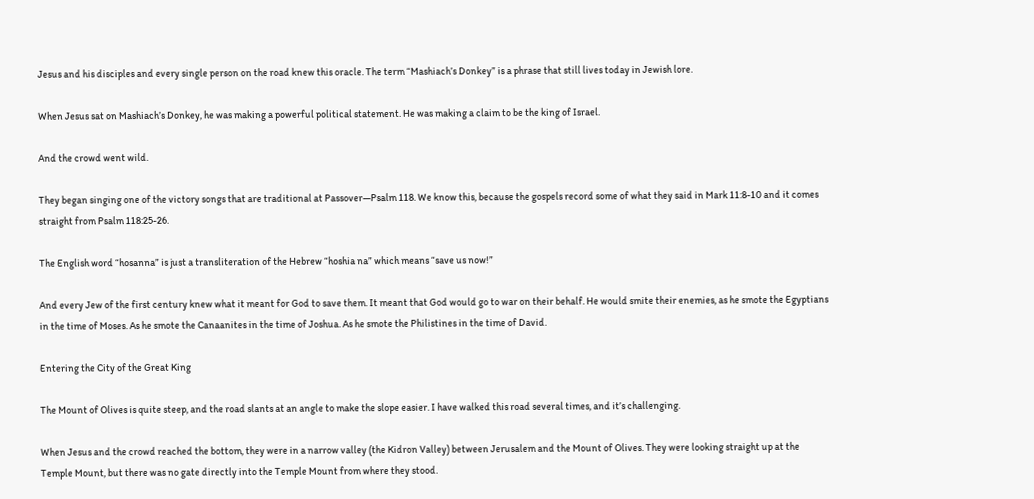Jesus and his disciples and every single person on the road knew this oracle. The term “Mashiach’s Donkey” is a phrase that still lives today in Jewish lore.

When Jesus sat on Mashiach’s Donkey, he was making a powerful political statement. He was making a claim to be the king of Israel.

And the crowd went wild.

They began singing one of the victory songs that are traditional at Passover—Psalm 118. We know this, because the gospels record some of what they said in Mark 11:8-10 and it comes straight from Psalm 118:25-26.

The English word “hosanna” is just a transliteration of the Hebrew “hoshia na” which means “save us now!”

And every Jew of the first century knew what it meant for God to save them. It meant that God would go to war on their behalf. He would smite their enemies, as he smote the Egyptians in the time of Moses. As he smote the Canaanites in the time of Joshua. As he smote the Philistines in the time of David.

Entering the City of the Great King

The Mount of Olives is quite steep, and the road slants at an angle to make the slope easier. I have walked this road several times, and it’s challenging.

When Jesus and the crowd reached the bottom, they were in a narrow valley (the Kidron Valley) between Jerusalem and the Mount of Olives. They were looking straight up at the Temple Mount, but there was no gate directly into the Temple Mount from where they stood.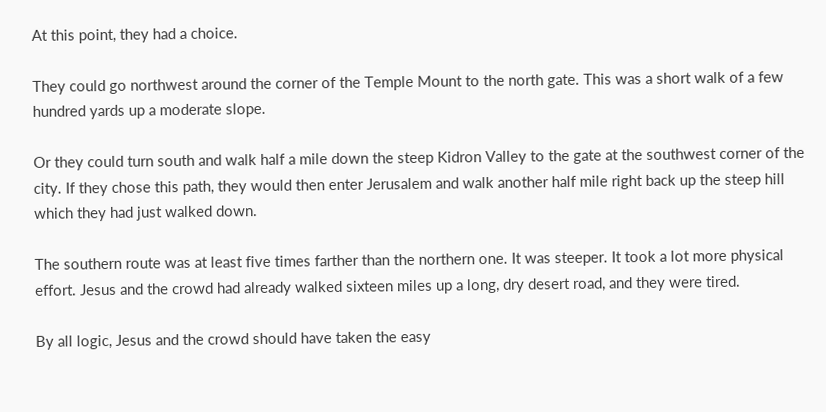At this point, they had a choice.

They could go northwest around the corner of the Temple Mount to the north gate. This was a short walk of a few hundred yards up a moderate slope.

Or they could turn south and walk half a mile down the steep Kidron Valley to the gate at the southwest corner of the city. If they chose this path, they would then enter Jerusalem and walk another half mile right back up the steep hill which they had just walked down.

The southern route was at least five times farther than the northern one. It was steeper. It took a lot more physical effort. Jesus and the crowd had already walked sixteen miles up a long, dry desert road, and they were tired.

By all logic, Jesus and the crowd should have taken the easy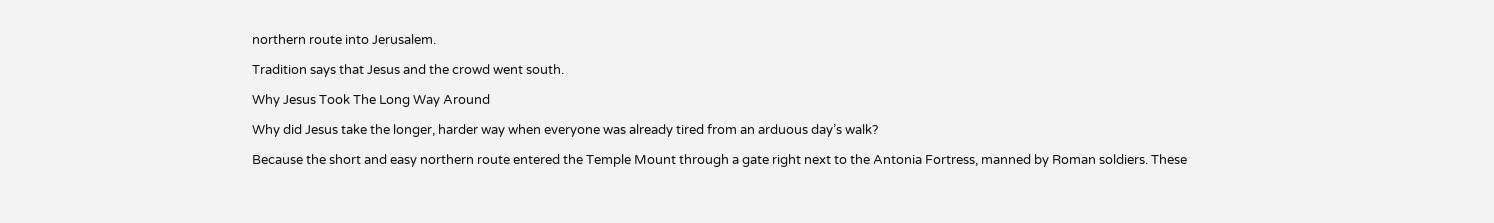northern route into Jerusalem.

Tradition says that Jesus and the crowd went south.

Why Jesus Took The Long Way Around

Why did Jesus take the longer, harder way when everyone was already tired from an arduous day’s walk?

Because the short and easy northern route entered the Temple Mount through a gate right next to the Antonia Fortress, manned by Roman soldiers. These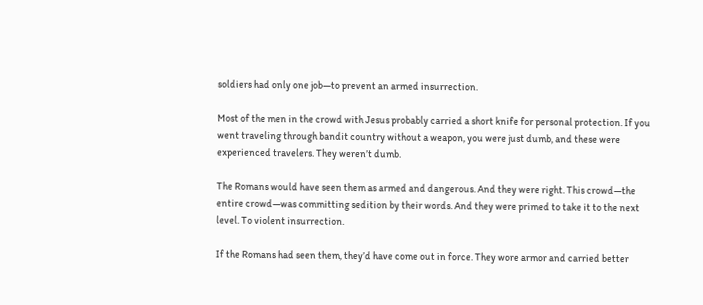soldiers had only one job—to prevent an armed insurrection.

Most of the men in the crowd with Jesus probably carried a short knife for personal protection. If you went traveling through bandit country without a weapon, you were just dumb, and these were experienced travelers. They weren’t dumb.

The Romans would have seen them as armed and dangerous. And they were right. This crowd—the entire crowd—was committing sedition by their words. And they were primed to take it to the next level. To violent insurrection.

If the Romans had seen them, they’d have come out in force. They wore armor and carried better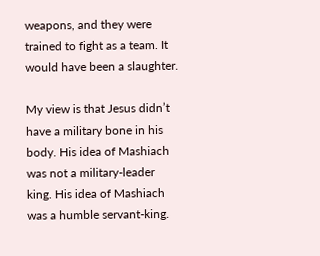weapons, and they were trained to fight as a team. It would have been a slaughter.

My view is that Jesus didn’t have a military bone in his body. His idea of Mashiach was not a military-leader king. His idea of Mashiach was a humble servant-king.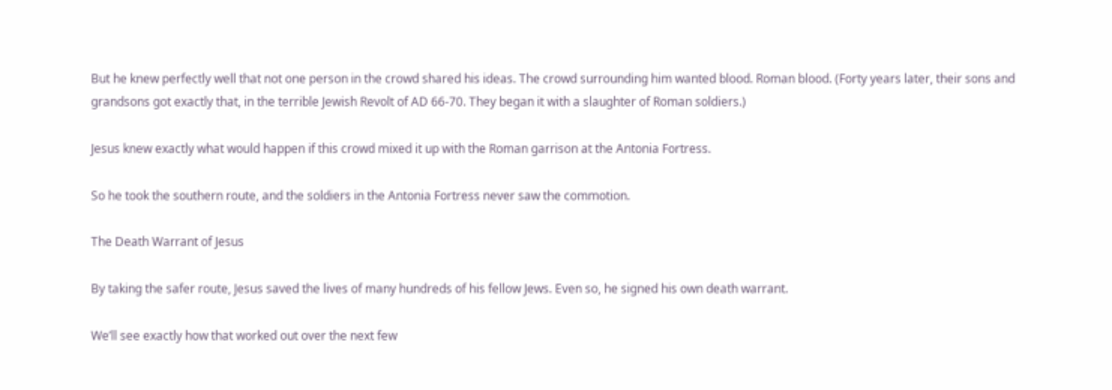But he knew perfectly well that not one person in the crowd shared his ideas. The crowd surrounding him wanted blood. Roman blood. (Forty years later, their sons and grandsons got exactly that, in the terrible Jewish Revolt of AD 66-70. They began it with a slaughter of Roman soldiers.)

Jesus knew exactly what would happen if this crowd mixed it up with the Roman garrison at the Antonia Fortress.

So he took the southern route, and the soldiers in the Antonia Fortress never saw the commotion.

The Death Warrant of Jesus

By taking the safer route, Jesus saved the lives of many hundreds of his fellow Jews. Even so, he signed his own death warrant.

We’ll see exactly how that worked out over the next few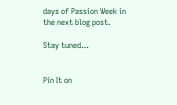days of Passion Week in the next blog post.

Stay tuned…


Pin It on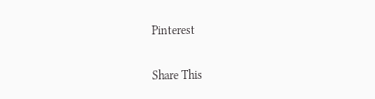Pinterest

Share This